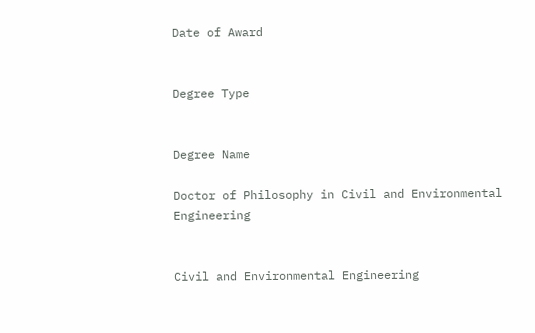Date of Award


Degree Type


Degree Name

Doctor of Philosophy in Civil and Environmental Engineering


Civil and Environmental Engineering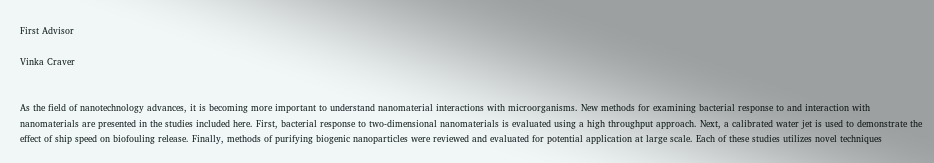First Advisor

Vinka Craver


As the field of nanotechnology advances, it is becoming more important to understand nanomaterial interactions with microorganisms. New methods for examining bacterial response to and interaction with nanomaterials are presented in the studies included here. First, bacterial response to two-dimensional nanomaterials is evaluated using a high throughput approach. Next, a calibrated water jet is used to demonstrate the effect of ship speed on biofouling release. Finally, methods of purifying biogenic nanoparticles were reviewed and evaluated for potential application at large scale. Each of these studies utilizes novel techniques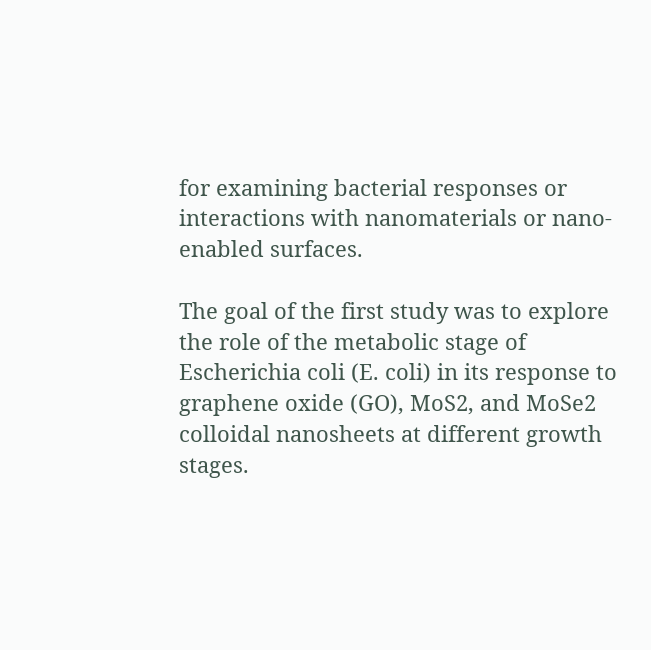for examining bacterial responses or interactions with nanomaterials or nano-enabled surfaces.

The goal of the first study was to explore the role of the metabolic stage of Escherichia coli (E. coli) in its response to graphene oxide (GO), MoS2, and MoSe2 colloidal nanosheets at different growth stages.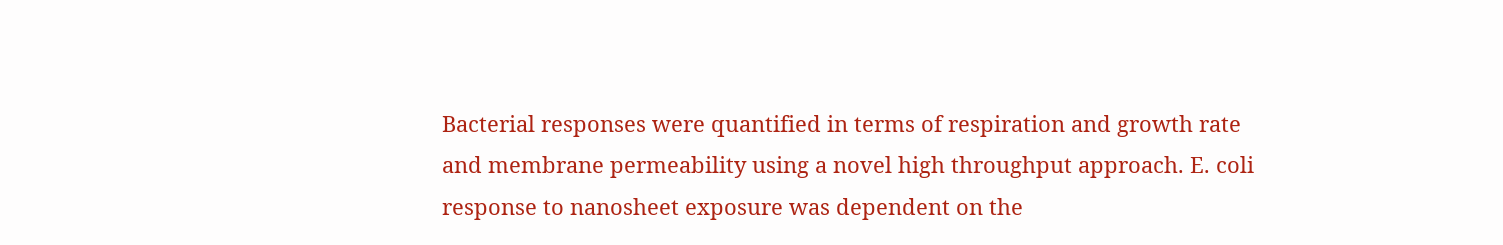Bacterial responses were quantified in terms of respiration and growth rate and membrane permeability using a novel high throughput approach. E. coli response to nanosheet exposure was dependent on the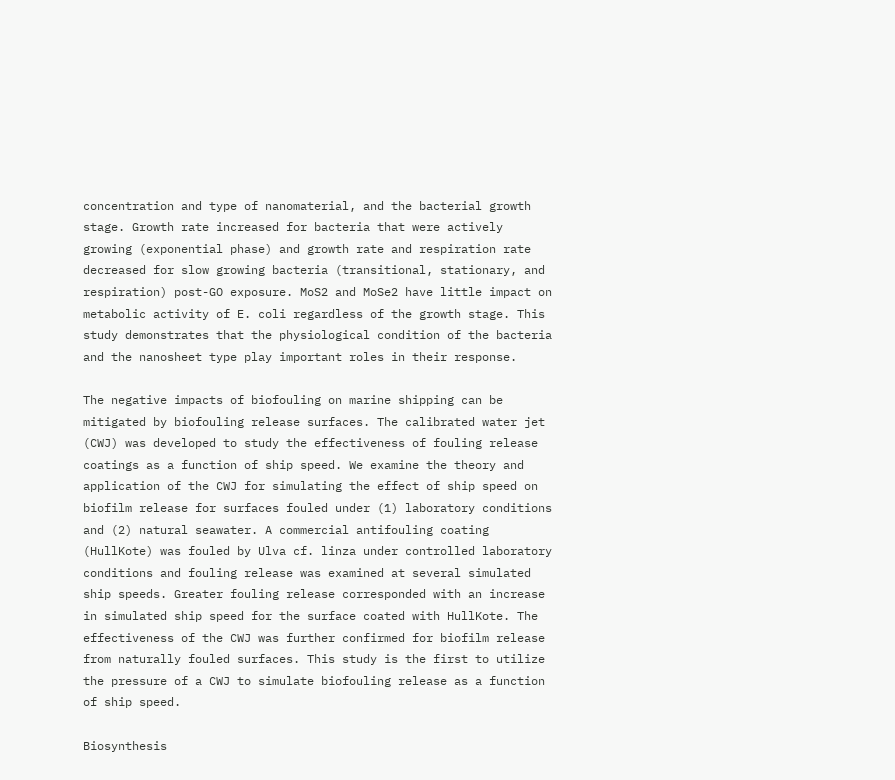concentration and type of nanomaterial, and the bacterial growth stage. Growth rate increased for bacteria that were actively growing (exponential phase) and growth rate and respiration rate decreased for slow growing bacteria (transitional, stationary, and respiration) post-GO exposure. MoS2 and MoSe2 have little impact on metabolic activity of E. coli regardless of the growth stage. This study demonstrates that the physiological condition of the bacteria and the nanosheet type play important roles in their response.

The negative impacts of biofouling on marine shipping can be mitigated by biofouling release surfaces. The calibrated water jet (CWJ) was developed to study the effectiveness of fouling release coatings as a function of ship speed. We examine the theory and application of the CWJ for simulating the effect of ship speed on biofilm release for surfaces fouled under (1) laboratory conditions and (2) natural seawater. A commercial antifouling coating (HullKote) was fouled by Ulva cf. linza under controlled laboratory conditions and fouling release was examined at several simulated ship speeds. Greater fouling release corresponded with an increase in simulated ship speed for the surface coated with HullKote. The effectiveness of the CWJ was further confirmed for biofilm release from naturally fouled surfaces. This study is the first to utilize the pressure of a CWJ to simulate biofouling release as a function of ship speed.

Biosynthesis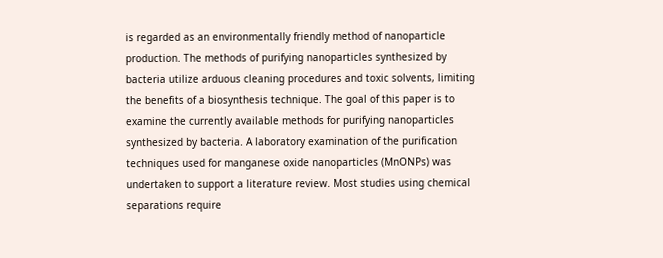is regarded as an environmentally friendly method of nanoparticle production. The methods of purifying nanoparticles synthesized by bacteria utilize arduous cleaning procedures and toxic solvents, limiting the benefits of a biosynthesis technique. The goal of this paper is to examine the currently available methods for purifying nanoparticles synthesized by bacteria. A laboratory examination of the purification techniques used for manganese oxide nanoparticles (MnONPs) was undertaken to support a literature review. Most studies using chemical separations require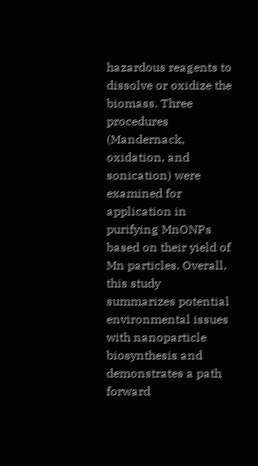hazardous reagents to dissolve or oxidize the biomass. Three procedures (Mandernack, oxidation, and sonication) were examined for application in purifying MnONPs based on their yield of Mn particles. Overall, this study summarizes potential environmental issues with nanoparticle biosynthesis and demonstrates a path forward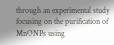through an experimental study focusing on the purification of MnONPs using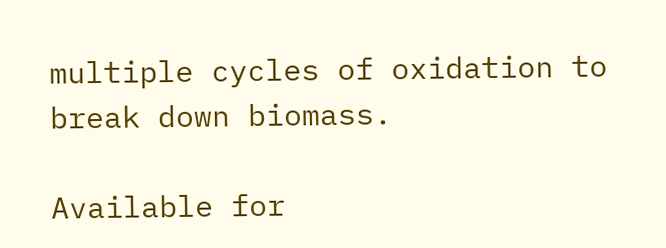multiple cycles of oxidation to break down biomass.

Available for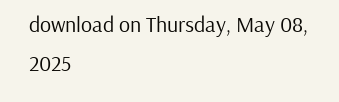download on Thursday, May 08, 2025